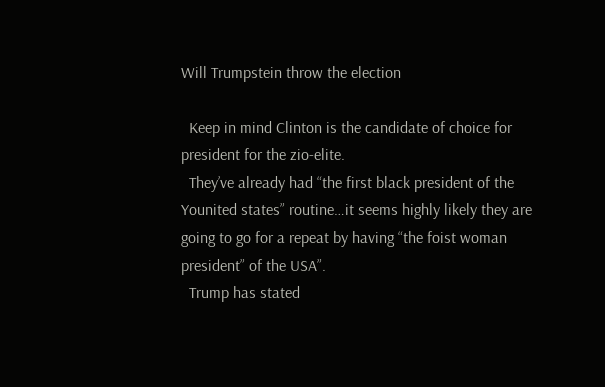Will Trumpstein throw the election

  Keep in mind Clinton is the candidate of choice for president for the zio-elite.
  They’ve already had “the first black president of the Younited states” routine…it seems highly likely they are going to go for a repeat by having “the foist woman president” of the USA”.
  Trump has stated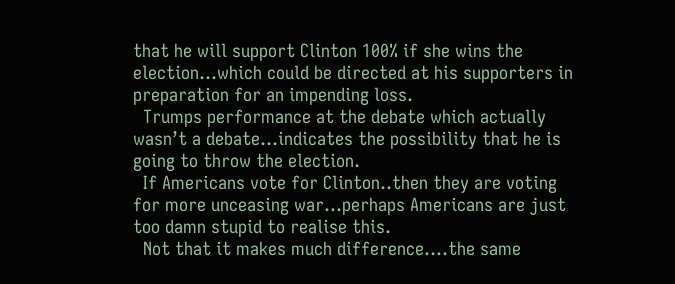that he will support Clinton 100% if she wins the election…which could be directed at his supporters in preparation for an impending loss.
  Trumps performance at the debate which actually wasn’t a debate…indicates the possibility that he is going to throw the election.
  If Americans vote for Clinton..then they are voting for more unceasing war…perhaps Americans are just too damn stupid to realise this.
  Not that it makes much difference….the same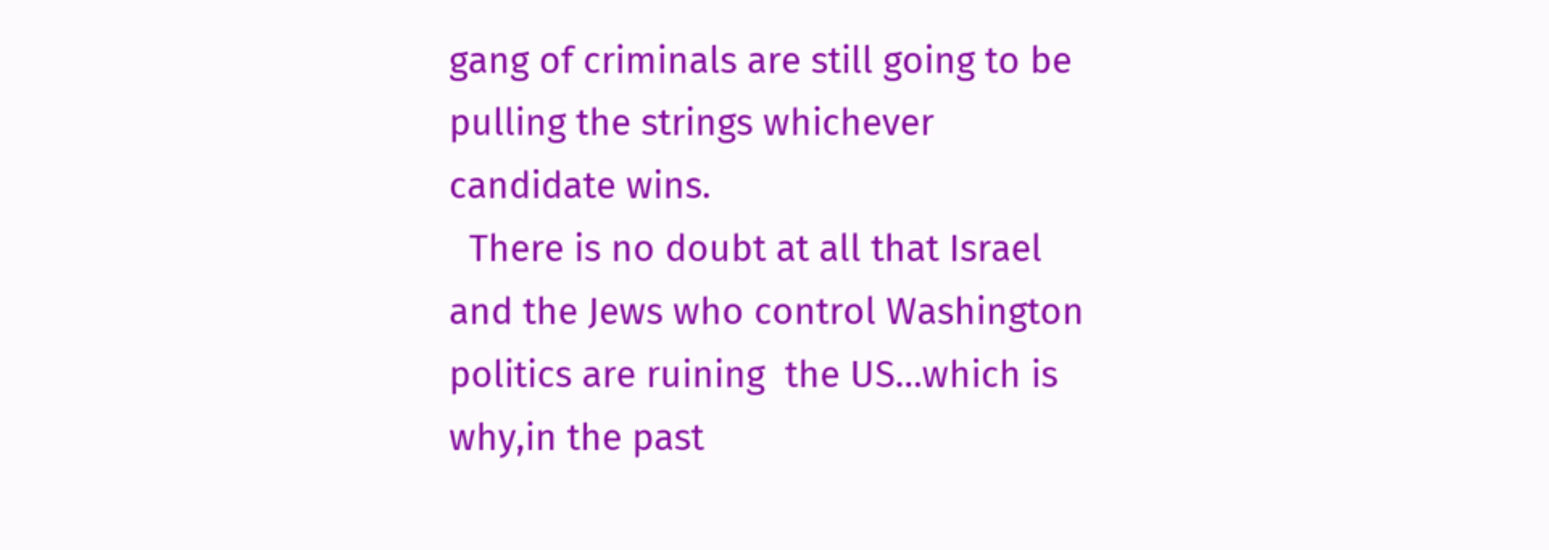gang of criminals are still going to be pulling the strings whichever candidate wins.
  There is no doubt at all that Israel and the Jews who control Washington politics are ruining  the US…which is why,in the past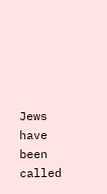Jews have been called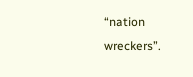“nation wreckers”.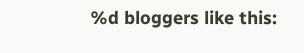%d bloggers like this: